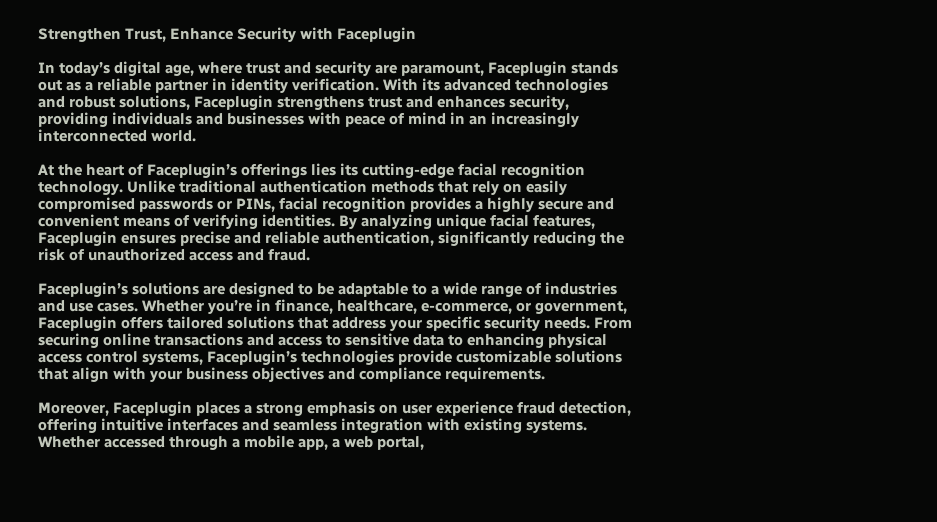Strengthen Trust, Enhance Security with Faceplugin

In today’s digital age, where trust and security are paramount, Faceplugin stands out as a reliable partner in identity verification. With its advanced technologies and robust solutions, Faceplugin strengthens trust and enhances security, providing individuals and businesses with peace of mind in an increasingly interconnected world.

At the heart of Faceplugin’s offerings lies its cutting-edge facial recognition technology. Unlike traditional authentication methods that rely on easily compromised passwords or PINs, facial recognition provides a highly secure and convenient means of verifying identities. By analyzing unique facial features, Faceplugin ensures precise and reliable authentication, significantly reducing the risk of unauthorized access and fraud.

Faceplugin’s solutions are designed to be adaptable to a wide range of industries and use cases. Whether you’re in finance, healthcare, e-commerce, or government, Faceplugin offers tailored solutions that address your specific security needs. From securing online transactions and access to sensitive data to enhancing physical access control systems, Faceplugin’s technologies provide customizable solutions that align with your business objectives and compliance requirements.

Moreover, Faceplugin places a strong emphasis on user experience fraud detection, offering intuitive interfaces and seamless integration with existing systems. Whether accessed through a mobile app, a web portal,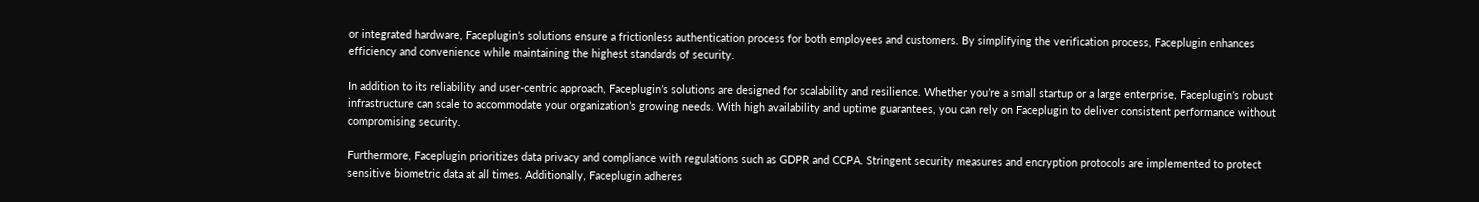or integrated hardware, Faceplugin’s solutions ensure a frictionless authentication process for both employees and customers. By simplifying the verification process, Faceplugin enhances efficiency and convenience while maintaining the highest standards of security.

In addition to its reliability and user-centric approach, Faceplugin’s solutions are designed for scalability and resilience. Whether you’re a small startup or a large enterprise, Faceplugin’s robust infrastructure can scale to accommodate your organization’s growing needs. With high availability and uptime guarantees, you can rely on Faceplugin to deliver consistent performance without compromising security.

Furthermore, Faceplugin prioritizes data privacy and compliance with regulations such as GDPR and CCPA. Stringent security measures and encryption protocols are implemented to protect sensitive biometric data at all times. Additionally, Faceplugin adheres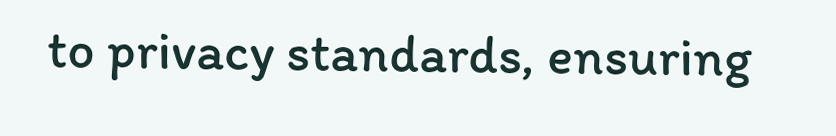to privacy standards, ensuring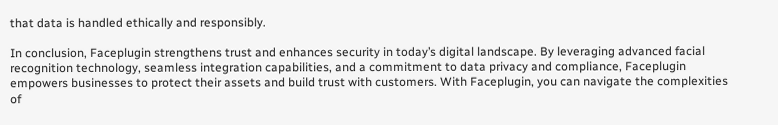that data is handled ethically and responsibly.

In conclusion, Faceplugin strengthens trust and enhances security in today’s digital landscape. By leveraging advanced facial recognition technology, seamless integration capabilities, and a commitment to data privacy and compliance, Faceplugin empowers businesses to protect their assets and build trust with customers. With Faceplugin, you can navigate the complexities of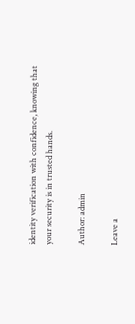identity verification with confidence, knowing that your security is in trusted hands.

Author: admin

Leave a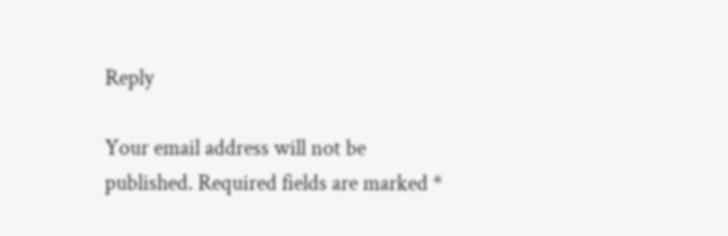Reply

Your email address will not be published. Required fields are marked *